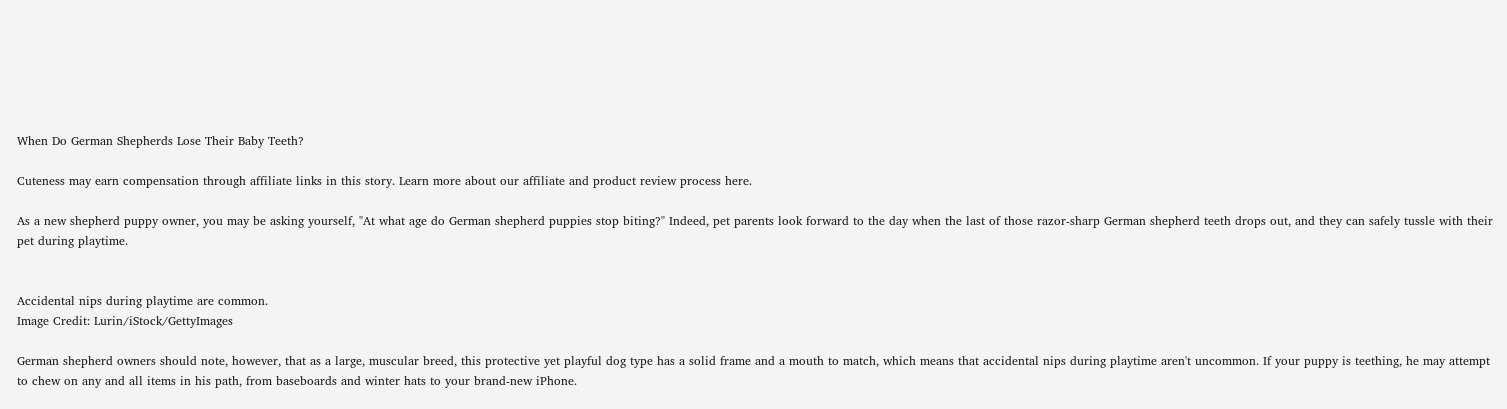When Do German Shepherds Lose Their Baby Teeth?

Cuteness may earn compensation through affiliate links in this story. Learn more about our affiliate and product review process here.

As a new shepherd puppy owner, you may be asking yourself, "At what age do German shepherd puppies stop biting?" Indeed, pet parents look forward to the day when the last of those razor-sharp German shepherd teeth drops out, and they can safely tussle with their pet during playtime.


Accidental nips during playtime are common.
Image Credit: Lurin/iStock/GettyImages

German shepherd owners should note, however, that as a large, muscular breed, this protective yet playful dog type has a solid frame and a mouth to match, which means that accidental nips during playtime aren't uncommon. If your puppy is teething, he may attempt to chew on any and all items in his path, from baseboards and winter hats to your brand-new iPhone.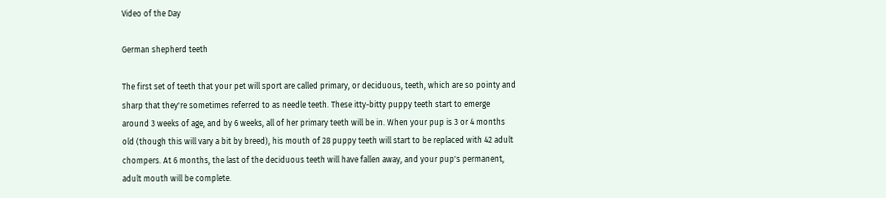Video of the Day

German shepherd teeth

The first set of teeth that your pet will sport are called primary, or deciduous, teeth, which are so pointy and sharp that they're sometimes referred to as needle teeth. These itty-bitty puppy teeth start to emerge around 3 weeks of age, and by 6 weeks, all of her primary teeth will be in. When your pup is 3 or 4 months old (though this will vary a bit by breed), his mouth of 28 puppy teeth will start to be replaced with 42 adult chompers. At 6 months, the last of the deciduous teeth will have fallen away, and your pup's permanent, adult mouth will be complete.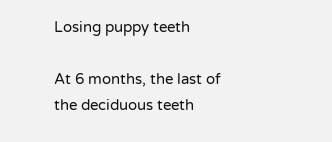Losing puppy teeth

At 6 months, the last of the deciduous teeth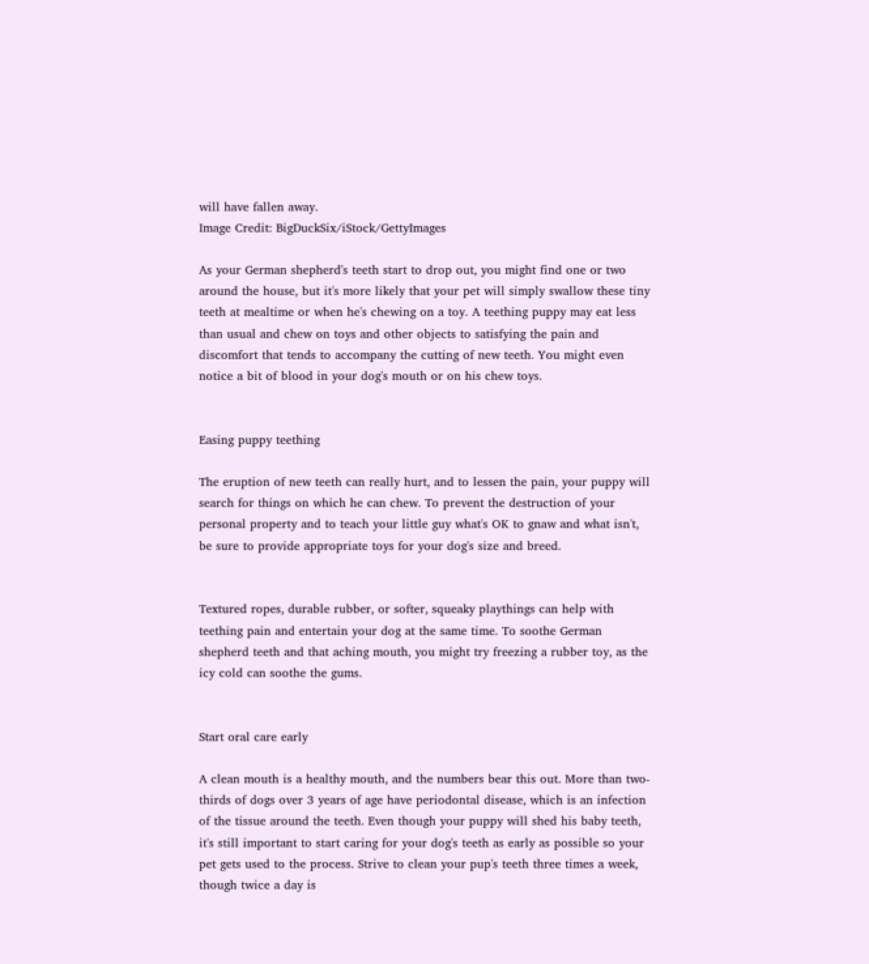will have fallen away.
Image Credit: BigDuckSix/iStock/GettyImages

As your German shepherd's teeth start to drop out, you might find one or two around the house, but it's more likely that your pet will simply swallow these tiny teeth at mealtime or when he's chewing on a toy. A teething puppy may eat less than usual and chew on toys and other objects to satisfying the pain and discomfort that tends to accompany the cutting of new teeth. You might even notice a bit of blood in your dog's mouth or on his chew toys.


Easing puppy teething

The eruption of new teeth can really hurt, and to lessen the pain, your puppy will search for things on which he can chew. To prevent the destruction of your personal property and to teach your little guy what's OK to gnaw and what isn't, be sure to provide appropriate toys for your dog's size and breed.


Textured ropes, durable rubber, or softer, squeaky playthings can help with teething pain and entertain your dog at the same time. To soothe German shepherd teeth and that aching mouth, you might try freezing a rubber toy, as the icy cold can soothe the gums.


Start oral care early

A clean mouth is a healthy mouth, and the numbers bear this out. More than two-thirds of dogs over 3 years of age have periodontal disease, which is an infection of the tissue around the teeth. Even though your puppy will shed his baby teeth, it's still important to start caring for your dog's teeth as early as possible so your pet gets used to the process. Strive to clean your pup's teeth three times a week, though twice a day is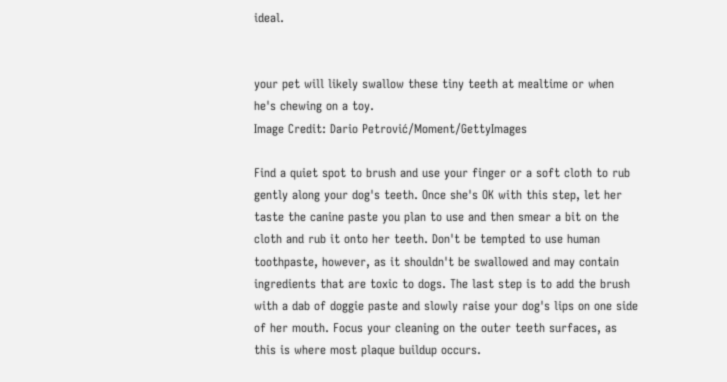ideal.


your pet will likely swallow these tiny teeth at mealtime or when he's chewing on a toy.
Image Credit: Dario Petrović/Moment/GettyImages

Find a quiet spot to brush and use your finger or a soft cloth to rub gently along your dog's teeth. Once she's OK with this step, let her taste the canine paste you plan to use and then smear a bit on the cloth and rub it onto her teeth. Don't be tempted to use human toothpaste, however, as it shouldn't be swallowed and may contain ingredients that are toxic to dogs. The last step is to add the brush with a dab of doggie paste and slowly raise your dog's lips on one side of her mouth. Focus your cleaning on the outer teeth surfaces, as this is where most plaque buildup occurs.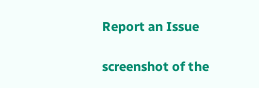Report an Issue

screenshot of the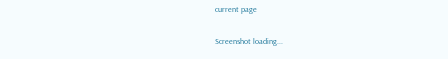current page

Screenshot loading...